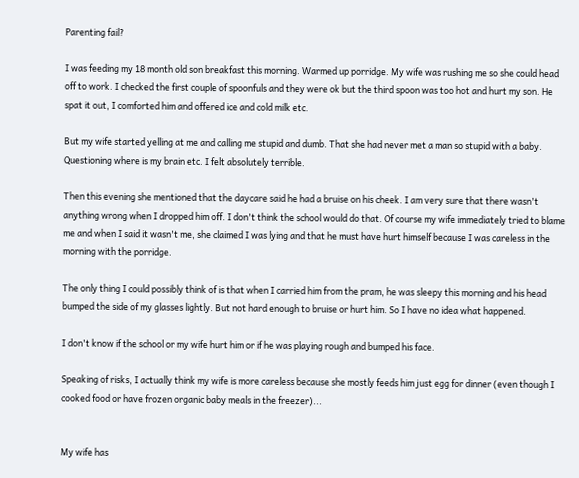Parenting fail?

I was feeding my 18 month old son breakfast this morning. Warmed up porridge. My wife was rushing me so she could head off to work. I checked the first couple of spoonfuls and they were ok but the third spoon was too hot and hurt my son. He spat it out, I comforted him and offered ice and cold milk etc.

But my wife started yelling at me and calling me stupid and dumb. That she had never met a man so stupid with a baby. Questioning where is my brain etc. I felt absolutely terrible.

Then this evening she mentioned that the daycare said he had a bruise on his cheek. I am very sure that there wasn't anything wrong when I dropped him off. I don't think the school would do that. Of course my wife immediately tried to blame me and when I said it wasn't me, she claimed I was lying and that he must have hurt himself because I was careless in the morning with the porridge.

The only thing I could possibly think of is that when I carried him from the pram, he was sleepy this morning and his head bumped the side of my glasses lightly. But not hard enough to bruise or hurt him. So I have no idea what happened.

I don't know if the school or my wife hurt him or if he was playing rough and bumped his face.

Speaking of risks, I actually think my wife is more careless because she mostly feeds him just egg for dinner (even though I cooked food or have frozen organic baby meals in the freezer)...


My wife has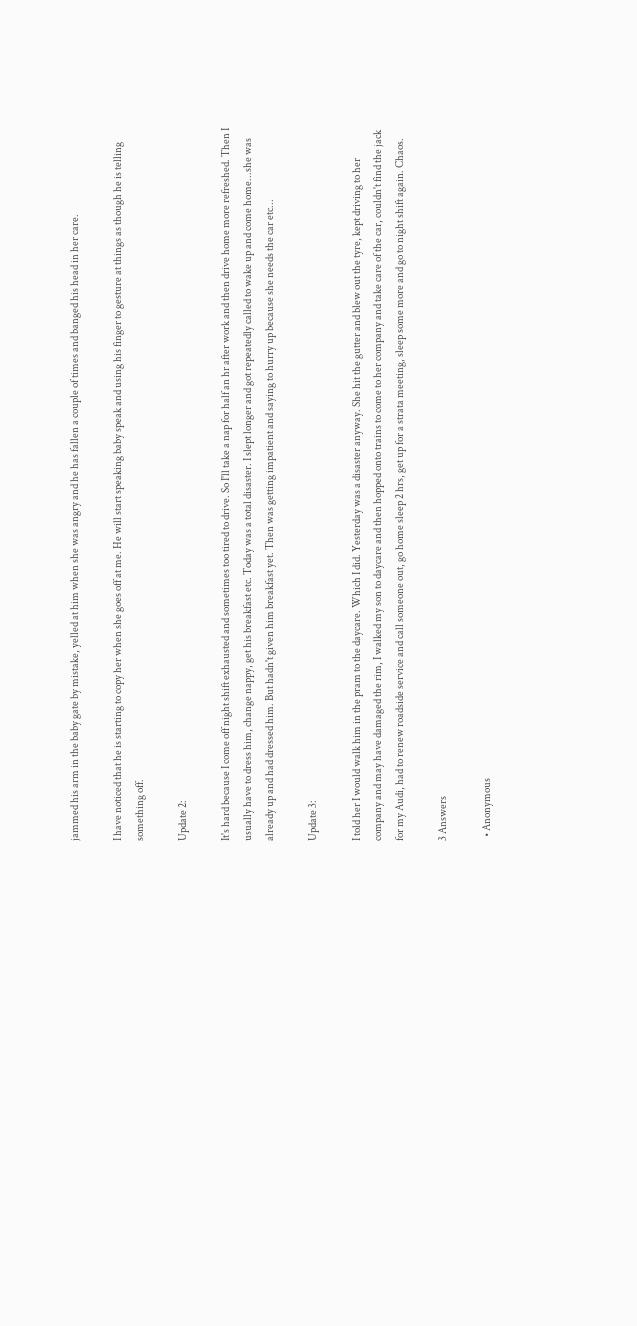jammed his arm in the baby gate by mistake, yelled at him when she was angry and he has fallen a couple of times and banged his head in her care.

I have noticed that he is starting to copy her when she goes off at me. He will start speaking baby speak and using his finger to gesture at things as though he is telling something off.

Update 2:

It's hard because I come off night shift exhausted and sometimes too tired to drive. So I'll take a nap for half an hr after work and then drive home more refreshed. Then I usually have to dress him, change nappy, get his breakfast etc. Today was a total disaster. I slept longer and got repeatedly called to wake up and come home...she was already up and had dressed him. But hadn't given him breakfast yet. Then was getting impatient and saying to hurry up because she needs the car etc...

Update 3:

I told her I would walk him in the pram to the daycare. Which I did. Yesterday was a disaster anyway. She hit the gutter and blew out the tyre, kept driving to her company and may have damaged the rim, I walked my son to daycare and then hopped onto trains to come to her company and take care of the car, couldn't find the jack for my Audi, had to renew roadside service and call someone out, go home sleep 2 hrs, get up for a strata meeting, sleep some more and go to night shift again. Chaos.

3 Answers

  • Anonymous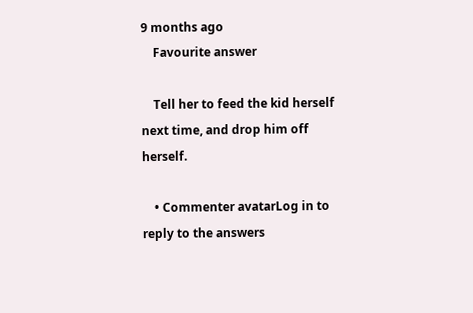9 months ago
    Favourite answer

    Tell her to feed the kid herself next time, and drop him off herself.

    • Commenter avatarLog in to reply to the answers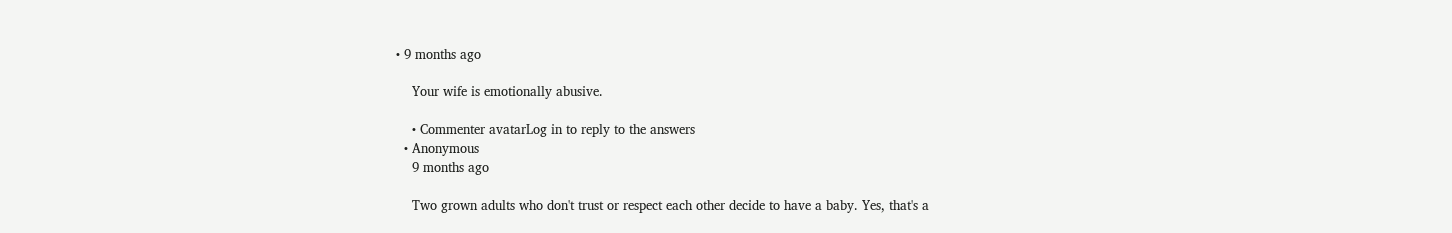• 9 months ago

    Your wife is emotionally abusive.

    • Commenter avatarLog in to reply to the answers
  • Anonymous
    9 months ago

    Two grown adults who don't trust or respect each other decide to have a baby. Yes, that's a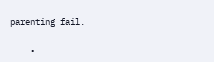parenting fail.

    •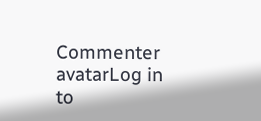Commenter avatarLog in to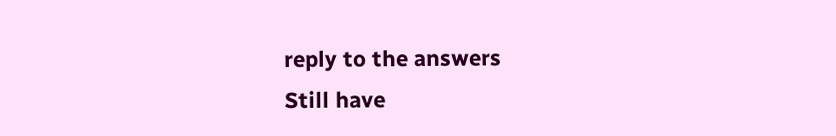reply to the answers
Still have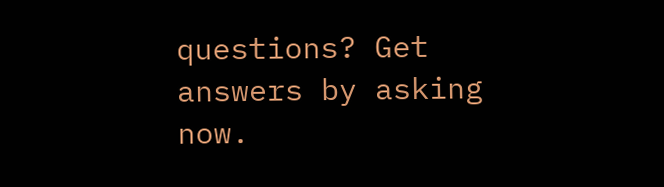questions? Get answers by asking now.